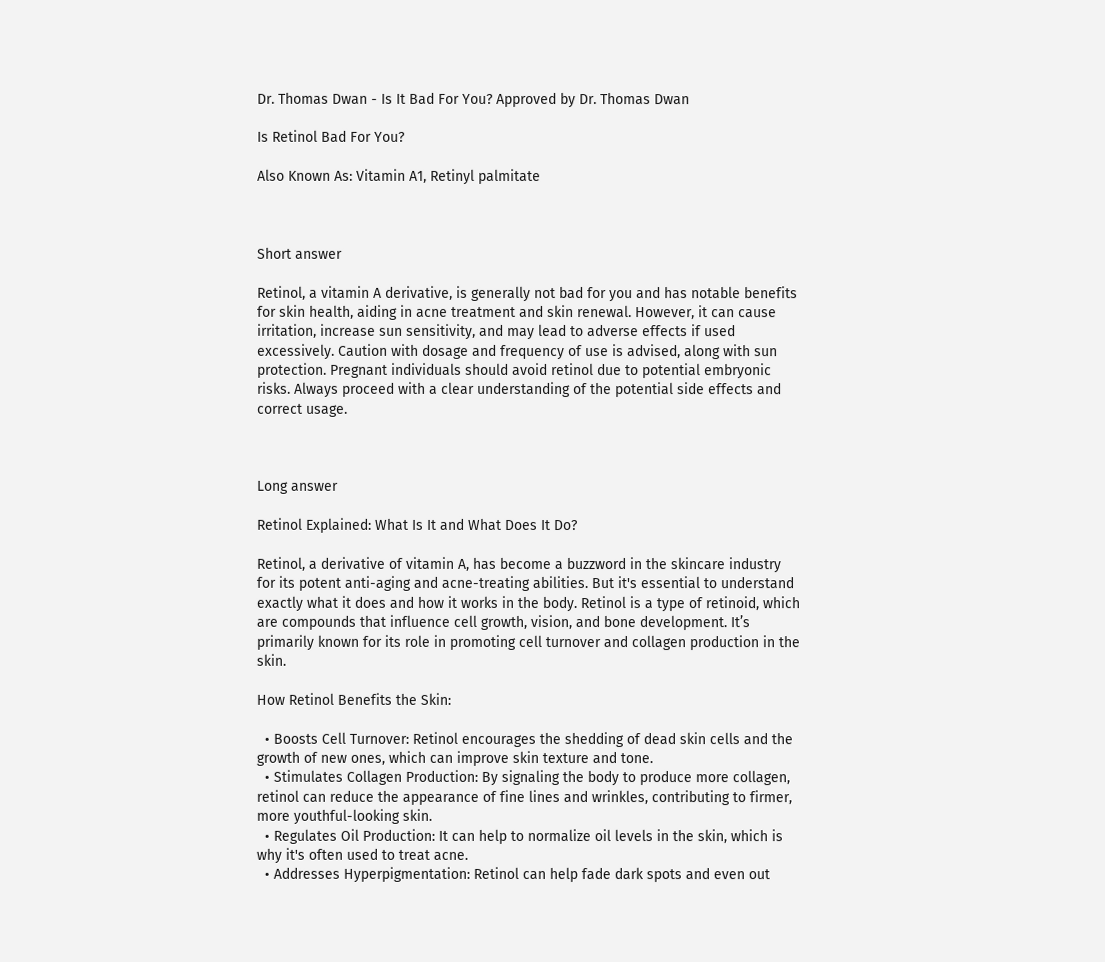Dr. Thomas Dwan - Is It Bad For You? Approved by Dr. Thomas Dwan

Is Retinol Bad For You?

Also Known As: Vitamin A1, Retinyl palmitate



Short answer

Retinol, a vitamin A derivative, is generally not bad for you and has notable benefits for skin health, aiding in acne treatment and skin renewal. However, it can cause irritation, increase sun sensitivity, and may lead to adverse effects if used excessively. Caution with dosage and frequency of use is advised, along with sun protection. Pregnant individuals should avoid retinol due to potential embryonic risks. Always proceed with a clear understanding of the potential side effects and correct usage.



Long answer

Retinol Explained: What Is It and What Does It Do?

Retinol, a derivative of vitamin A, has become a buzzword in the skincare industry for its potent anti-aging and acne-treating abilities. But it's essential to understand exactly what it does and how it works in the body. Retinol is a type of retinoid, which are compounds that influence cell growth, vision, and bone development. It’s primarily known for its role in promoting cell turnover and collagen production in the skin.

How Retinol Benefits the Skin:

  • Boosts Cell Turnover: Retinol encourages the shedding of dead skin cells and the growth of new ones, which can improve skin texture and tone.
  • Stimulates Collagen Production: By signaling the body to produce more collagen, retinol can reduce the appearance of fine lines and wrinkles, contributing to firmer, more youthful-looking skin.
  • Regulates Oil Production: It can help to normalize oil levels in the skin, which is why it's often used to treat acne.
  • Addresses Hyperpigmentation: Retinol can help fade dark spots and even out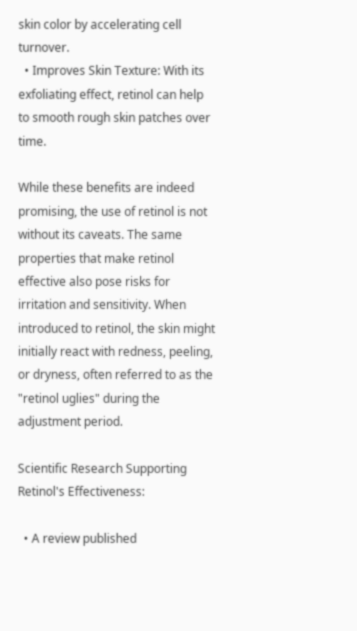skin color by accelerating cell turnover.
  • Improves Skin Texture: With its exfoliating effect, retinol can help to smooth rough skin patches over time.

While these benefits are indeed promising, the use of retinol is not without its caveats. The same properties that make retinol effective also pose risks for irritation and sensitivity. When introduced to retinol, the skin might initially react with redness, peeling, or dryness, often referred to as the "retinol uglies" during the adjustment period.

Scientific Research Supporting Retinol's Effectiveness:

  • A review published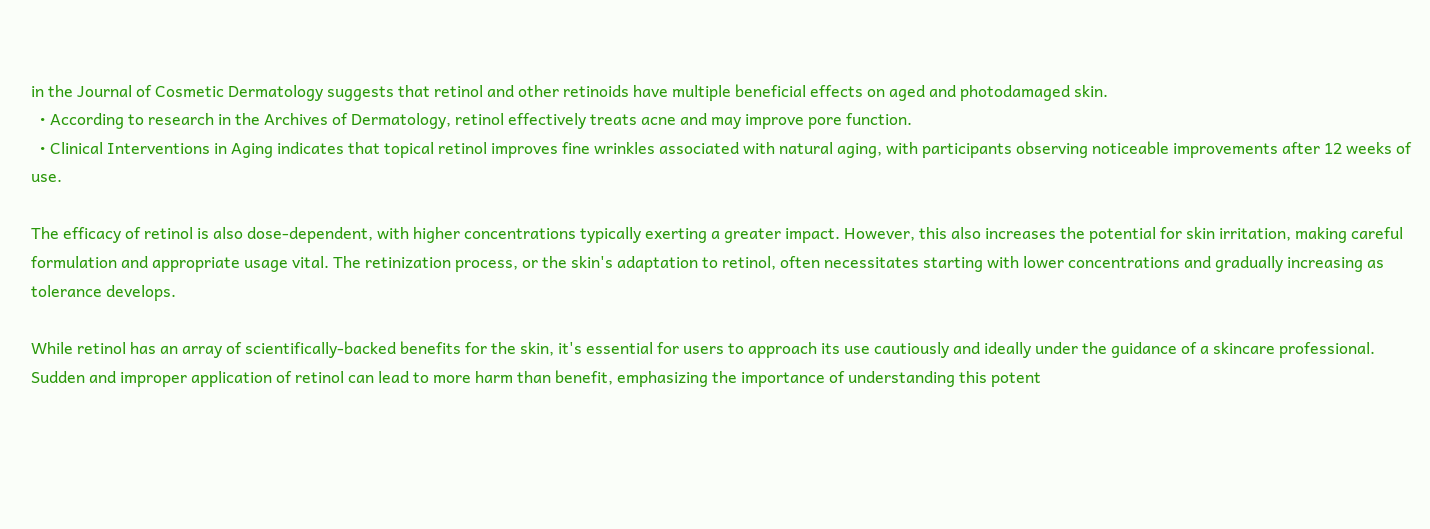in the Journal of Cosmetic Dermatology suggests that retinol and other retinoids have multiple beneficial effects on aged and photodamaged skin.
  • According to research in the Archives of Dermatology, retinol effectively treats acne and may improve pore function.
  • Clinical Interventions in Aging indicates that topical retinol improves fine wrinkles associated with natural aging, with participants observing noticeable improvements after 12 weeks of use.

The efficacy of retinol is also dose-dependent, with higher concentrations typically exerting a greater impact. However, this also increases the potential for skin irritation, making careful formulation and appropriate usage vital. The retinization process, or the skin's adaptation to retinol, often necessitates starting with lower concentrations and gradually increasing as tolerance develops.

While retinol has an array of scientifically-backed benefits for the skin, it's essential for users to approach its use cautiously and ideally under the guidance of a skincare professional. Sudden and improper application of retinol can lead to more harm than benefit, emphasizing the importance of understanding this potent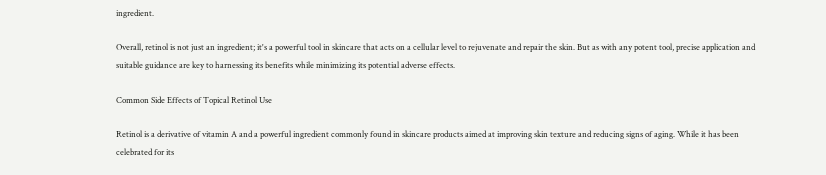ingredient.

Overall, retinol is not just an ingredient; it's a powerful tool in skincare that acts on a cellular level to rejuvenate and repair the skin. But as with any potent tool, precise application and suitable guidance are key to harnessing its benefits while minimizing its potential adverse effects.

Common Side Effects of Topical Retinol Use

Retinol is a derivative of vitamin A and a powerful ingredient commonly found in skincare products aimed at improving skin texture and reducing signs of aging. While it has been celebrated for its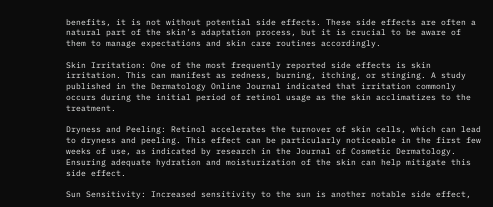benefits, it is not without potential side effects. These side effects are often a natural part of the skin’s adaptation process, but it is crucial to be aware of them to manage expectations and skin care routines accordingly.

Skin Irritation: One of the most frequently reported side effects is skin irritation. This can manifest as redness, burning, itching, or stinging. A study published in the Dermatology Online Journal indicated that irritation commonly occurs during the initial period of retinol usage as the skin acclimatizes to the treatment.

Dryness and Peeling: Retinol accelerates the turnover of skin cells, which can lead to dryness and peeling. This effect can be particularly noticeable in the first few weeks of use, as indicated by research in the Journal of Cosmetic Dermatology. Ensuring adequate hydration and moisturization of the skin can help mitigate this side effect.

Sun Sensitivity: Increased sensitivity to the sun is another notable side effect,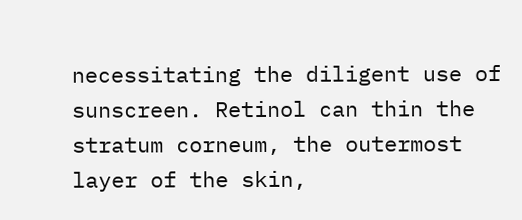necessitating the diligent use of sunscreen. Retinol can thin the stratum corneum, the outermost layer of the skin,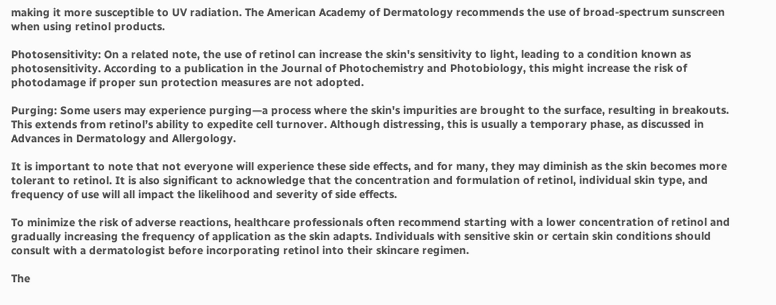making it more susceptible to UV radiation. The American Academy of Dermatology recommends the use of broad-spectrum sunscreen when using retinol products.

Photosensitivity: On a related note, the use of retinol can increase the skin's sensitivity to light, leading to a condition known as photosensitivity. According to a publication in the Journal of Photochemistry and Photobiology, this might increase the risk of photodamage if proper sun protection measures are not adopted.

Purging: Some users may experience purging—a process where the skin's impurities are brought to the surface, resulting in breakouts. This extends from retinol’s ability to expedite cell turnover. Although distressing, this is usually a temporary phase, as discussed in Advances in Dermatology and Allergology.

It is important to note that not everyone will experience these side effects, and for many, they may diminish as the skin becomes more tolerant to retinol. It is also significant to acknowledge that the concentration and formulation of retinol, individual skin type, and frequency of use will all impact the likelihood and severity of side effects.

To minimize the risk of adverse reactions, healthcare professionals often recommend starting with a lower concentration of retinol and gradually increasing the frequency of application as the skin adapts. Individuals with sensitive skin or certain skin conditions should consult with a dermatologist before incorporating retinol into their skincare regimen.

The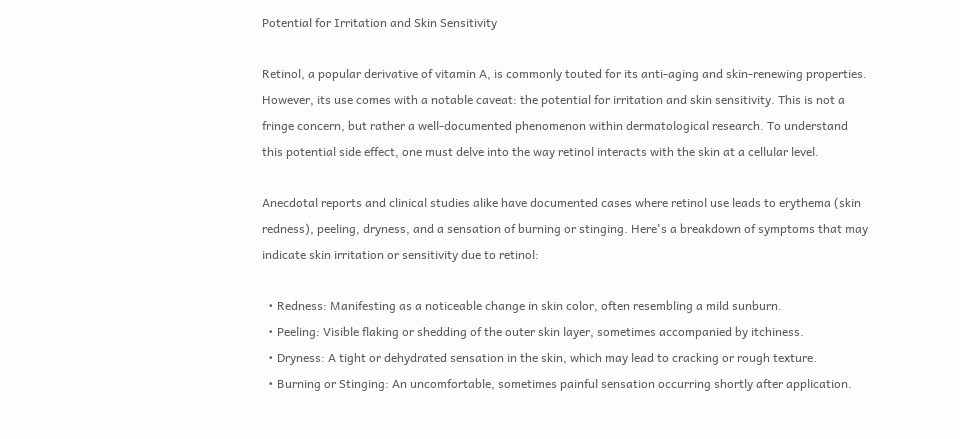Potential for Irritation and Skin Sensitivity

Retinol, a popular derivative of vitamin A, is commonly touted for its anti-aging and skin-renewing properties. However, its use comes with a notable caveat: the potential for irritation and skin sensitivity. This is not a fringe concern, but rather a well-documented phenomenon within dermatological research. To understand this potential side effect, one must delve into the way retinol interacts with the skin at a cellular level.

Anecdotal reports and clinical studies alike have documented cases where retinol use leads to erythema (skin redness), peeling, dryness, and a sensation of burning or stinging. Here's a breakdown of symptoms that may indicate skin irritation or sensitivity due to retinol:

  • Redness: Manifesting as a noticeable change in skin color, often resembling a mild sunburn.
  • Peeling: Visible flaking or shedding of the outer skin layer, sometimes accompanied by itchiness.
  • Dryness: A tight or dehydrated sensation in the skin, which may lead to cracking or rough texture.
  • Burning or Stinging: An uncomfortable, sometimes painful sensation occurring shortly after application.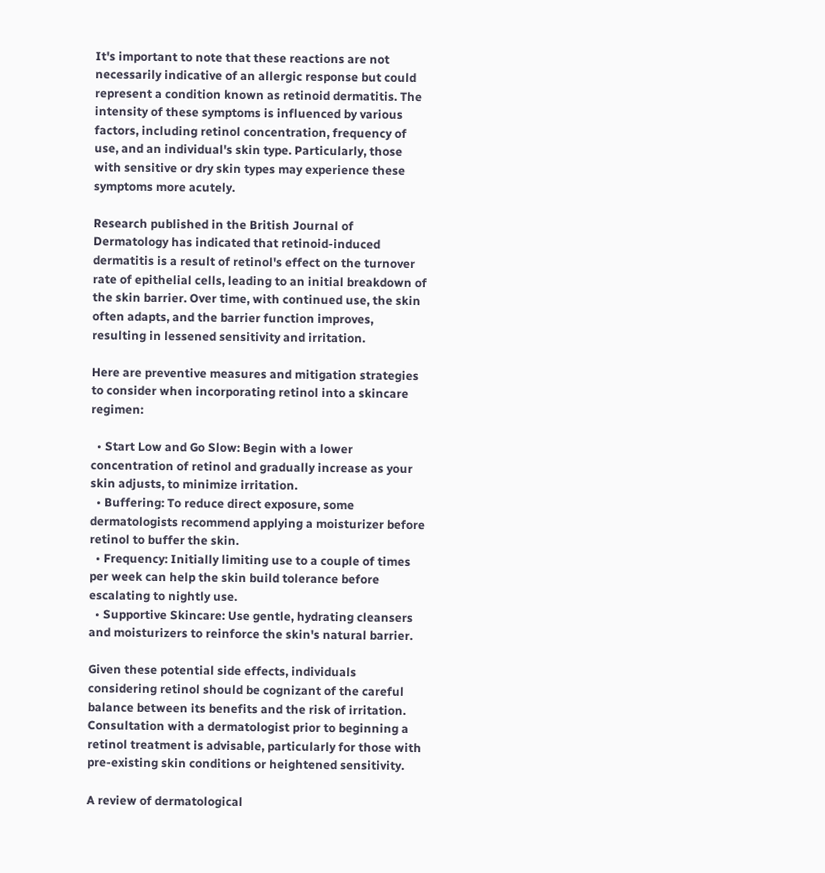It's important to note that these reactions are not necessarily indicative of an allergic response but could represent a condition known as retinoid dermatitis. The intensity of these symptoms is influenced by various factors, including retinol concentration, frequency of use, and an individual's skin type. Particularly, those with sensitive or dry skin types may experience these symptoms more acutely.

Research published in the British Journal of Dermatology has indicated that retinoid-induced dermatitis is a result of retinol's effect on the turnover rate of epithelial cells, leading to an initial breakdown of the skin barrier. Over time, with continued use, the skin often adapts, and the barrier function improves, resulting in lessened sensitivity and irritation.

Here are preventive measures and mitigation strategies to consider when incorporating retinol into a skincare regimen:

  • Start Low and Go Slow: Begin with a lower concentration of retinol and gradually increase as your skin adjusts, to minimize irritation.
  • Buffering: To reduce direct exposure, some dermatologists recommend applying a moisturizer before retinol to buffer the skin.
  • Frequency: Initially limiting use to a couple of times per week can help the skin build tolerance before escalating to nightly use.
  • Supportive Skincare: Use gentle, hydrating cleansers and moisturizers to reinforce the skin's natural barrier.

Given these potential side effects, individuals considering retinol should be cognizant of the careful balance between its benefits and the risk of irritation. Consultation with a dermatologist prior to beginning a retinol treatment is advisable, particularly for those with pre-existing skin conditions or heightened sensitivity.

A review of dermatological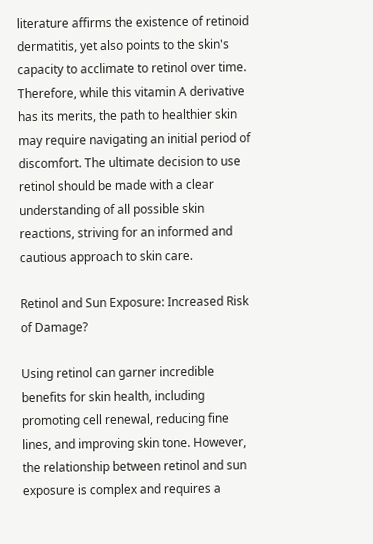literature affirms the existence of retinoid dermatitis, yet also points to the skin's capacity to acclimate to retinol over time. Therefore, while this vitamin A derivative has its merits, the path to healthier skin may require navigating an initial period of discomfort. The ultimate decision to use retinol should be made with a clear understanding of all possible skin reactions, striving for an informed and cautious approach to skin care.

Retinol and Sun Exposure: Increased Risk of Damage?

Using retinol can garner incredible benefits for skin health, including promoting cell renewal, reducing fine lines, and improving skin tone. However, the relationship between retinol and sun exposure is complex and requires a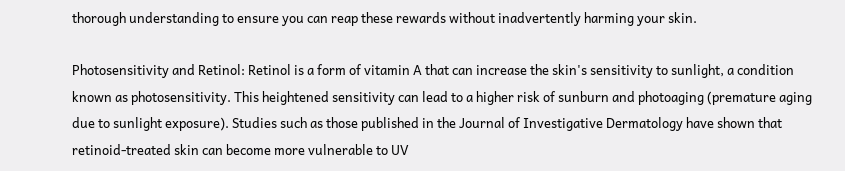thorough understanding to ensure you can reap these rewards without inadvertently harming your skin.

Photosensitivity and Retinol: Retinol is a form of vitamin A that can increase the skin's sensitivity to sunlight, a condition known as photosensitivity. This heightened sensitivity can lead to a higher risk of sunburn and photoaging (premature aging due to sunlight exposure). Studies such as those published in the Journal of Investigative Dermatology have shown that retinoid-treated skin can become more vulnerable to UV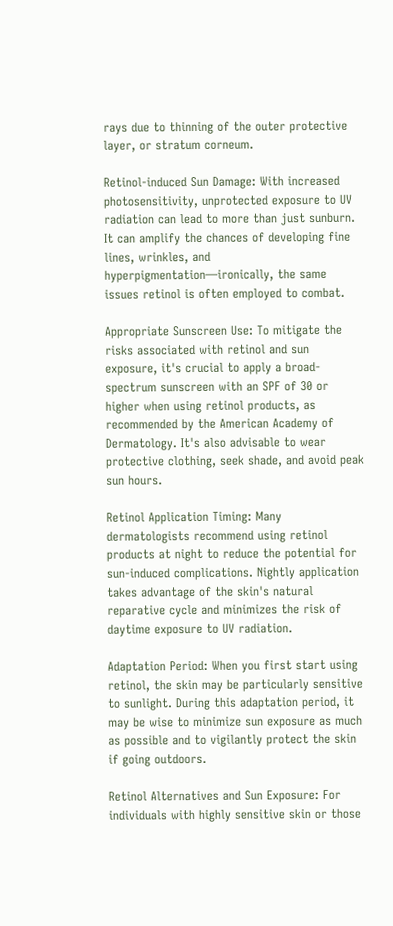rays due to thinning of the outer protective layer, or stratum corneum.

Retinol-induced Sun Damage: With increased photosensitivity, unprotected exposure to UV radiation can lead to more than just sunburn. It can amplify the chances of developing fine lines, wrinkles, and hyperpigmentation—ironically, the same issues retinol is often employed to combat.

Appropriate Sunscreen Use: To mitigate the risks associated with retinol and sun exposure, it's crucial to apply a broad-spectrum sunscreen with an SPF of 30 or higher when using retinol products, as recommended by the American Academy of Dermatology. It's also advisable to wear protective clothing, seek shade, and avoid peak sun hours.

Retinol Application Timing: Many dermatologists recommend using retinol products at night to reduce the potential for sun-induced complications. Nightly application takes advantage of the skin's natural reparative cycle and minimizes the risk of daytime exposure to UV radiation.

Adaptation Period: When you first start using retinol, the skin may be particularly sensitive to sunlight. During this adaptation period, it may be wise to minimize sun exposure as much as possible and to vigilantly protect the skin if going outdoors.

Retinol Alternatives and Sun Exposure: For individuals with highly sensitive skin or those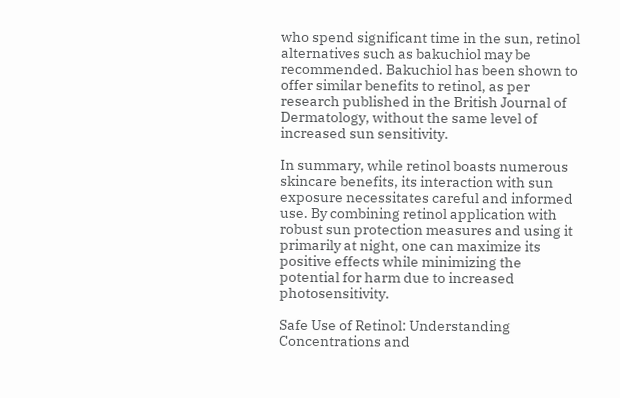who spend significant time in the sun, retinol alternatives such as bakuchiol may be recommended. Bakuchiol has been shown to offer similar benefits to retinol, as per research published in the British Journal of Dermatology, without the same level of increased sun sensitivity.

In summary, while retinol boasts numerous skincare benefits, its interaction with sun exposure necessitates careful and informed use. By combining retinol application with robust sun protection measures and using it primarily at night, one can maximize its positive effects while minimizing the potential for harm due to increased photosensitivity.

Safe Use of Retinol: Understanding Concentrations and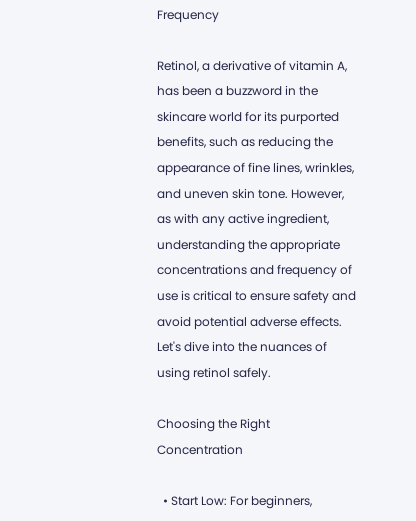Frequency

Retinol, a derivative of vitamin A, has been a buzzword in the skincare world for its purported benefits, such as reducing the appearance of fine lines, wrinkles, and uneven skin tone. However, as with any active ingredient, understanding the appropriate concentrations and frequency of use is critical to ensure safety and avoid potential adverse effects. Let's dive into the nuances of using retinol safely.

Choosing the Right Concentration

  • Start Low: For beginners,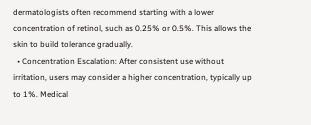dermatologists often recommend starting with a lower concentration of retinol, such as 0.25% or 0.5%. This allows the skin to build tolerance gradually.
  • Concentration Escalation: After consistent use without irritation, users may consider a higher concentration, typically up to 1%. Medical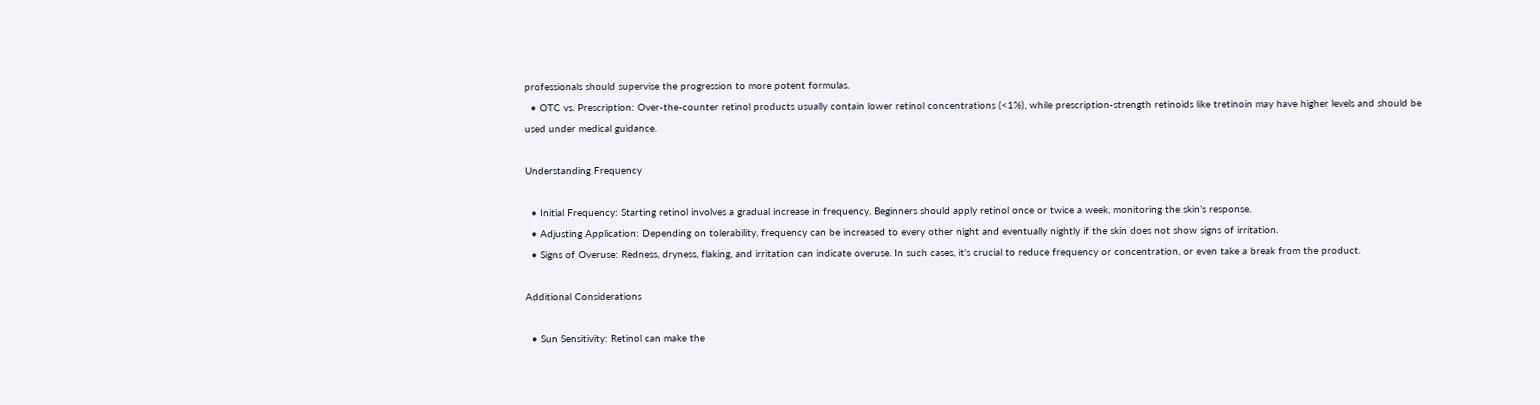professionals should supervise the progression to more potent formulas.
  • OTC vs. Prescription: Over-the-counter retinol products usually contain lower retinol concentrations (<1%), while prescription-strength retinoids like tretinoin may have higher levels and should be used under medical guidance.

Understanding Frequency

  • Initial Frequency: Starting retinol involves a gradual increase in frequency. Beginners should apply retinol once or twice a week, monitoring the skin’s response.
  • Adjusting Application: Depending on tolerability, frequency can be increased to every other night and eventually nightly if the skin does not show signs of irritation.
  • Signs of Overuse: Redness, dryness, flaking, and irritation can indicate overuse. In such cases, it's crucial to reduce frequency or concentration, or even take a break from the product.

Additional Considerations

  • Sun Sensitivity: Retinol can make the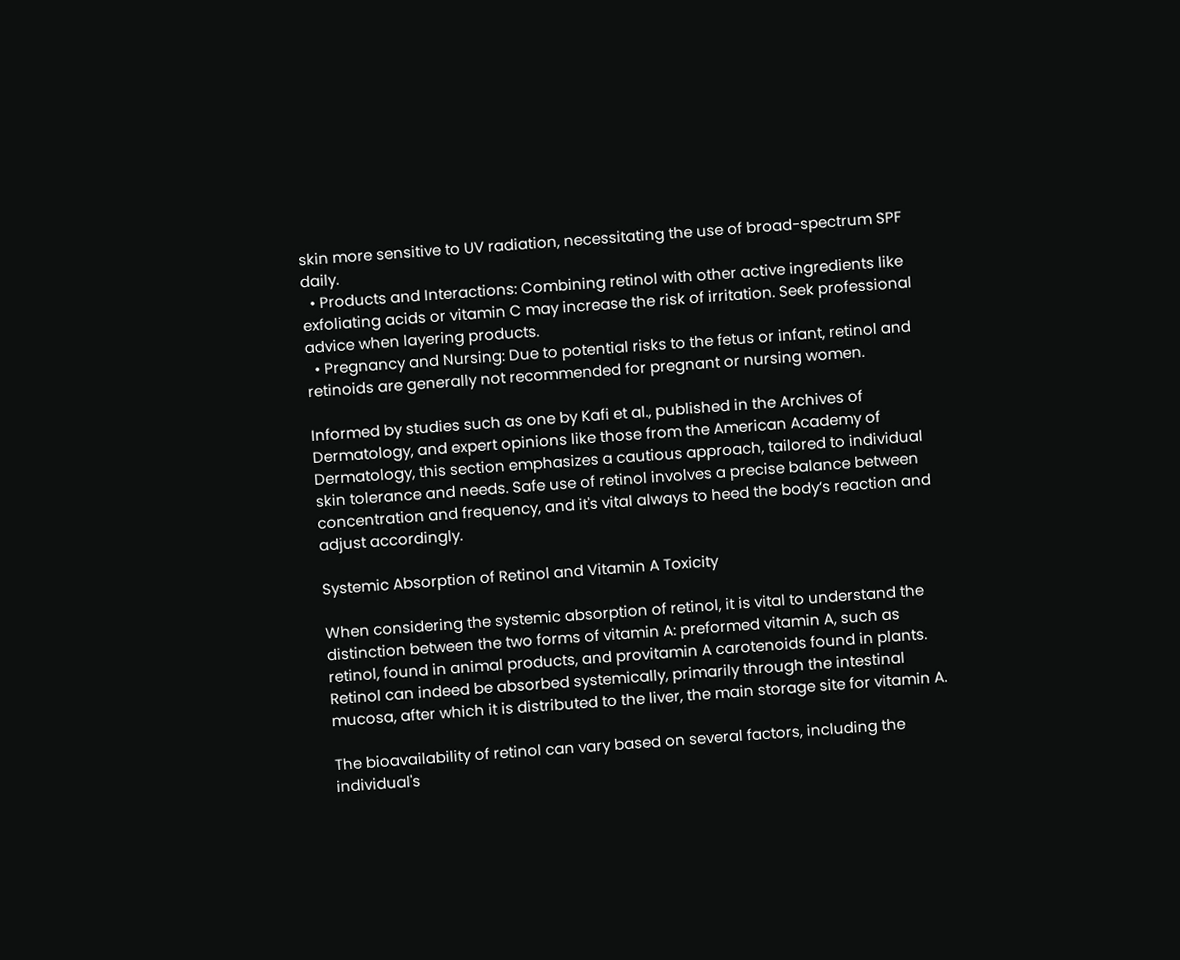skin more sensitive to UV radiation, necessitating the use of broad-spectrum SPF daily.
  • Products and Interactions: Combining retinol with other active ingredients like exfoliating acids or vitamin C may increase the risk of irritation. Seek professional advice when layering products.
  • Pregnancy and Nursing: Due to potential risks to the fetus or infant, retinol and retinoids are generally not recommended for pregnant or nursing women.

Informed by studies such as one by Kafi et al., published in the Archives of Dermatology, and expert opinions like those from the American Academy of Dermatology, this section emphasizes a cautious approach, tailored to individual skin tolerance and needs. Safe use of retinol involves a precise balance between concentration and frequency, and it's vital always to heed the body’s reaction and adjust accordingly.

Systemic Absorption of Retinol and Vitamin A Toxicity

When considering the systemic absorption of retinol, it is vital to understand the distinction between the two forms of vitamin A: preformed vitamin A, such as retinol, found in animal products, and provitamin A carotenoids found in plants. Retinol can indeed be absorbed systemically, primarily through the intestinal mucosa, after which it is distributed to the liver, the main storage site for vitamin A.

The bioavailability of retinol can vary based on several factors, including the individual's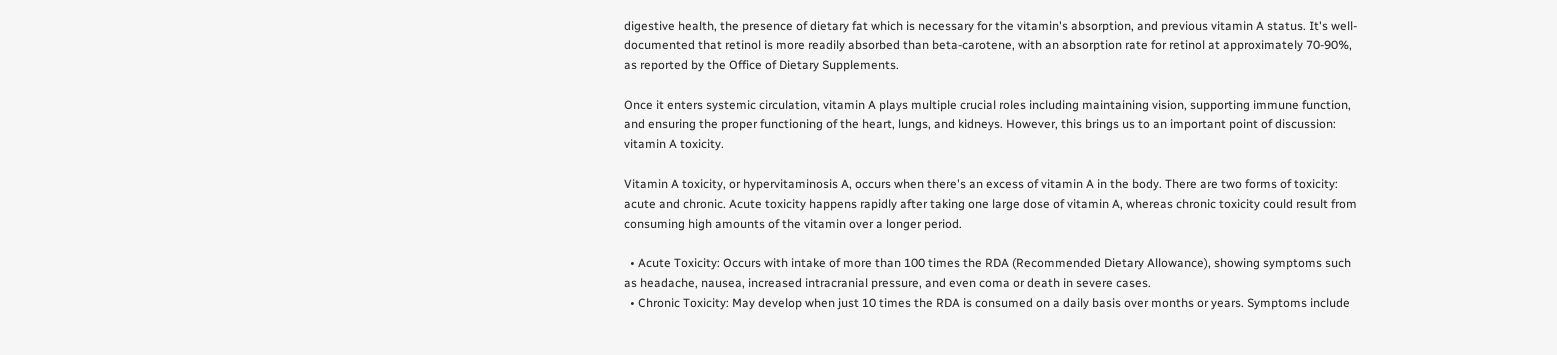digestive health, the presence of dietary fat which is necessary for the vitamin's absorption, and previous vitamin A status. It's well-documented that retinol is more readily absorbed than beta-carotene, with an absorption rate for retinol at approximately 70-90%, as reported by the Office of Dietary Supplements.

Once it enters systemic circulation, vitamin A plays multiple crucial roles including maintaining vision, supporting immune function, and ensuring the proper functioning of the heart, lungs, and kidneys. However, this brings us to an important point of discussion: vitamin A toxicity.

Vitamin A toxicity, or hypervitaminosis A, occurs when there's an excess of vitamin A in the body. There are two forms of toxicity: acute and chronic. Acute toxicity happens rapidly after taking one large dose of vitamin A, whereas chronic toxicity could result from consuming high amounts of the vitamin over a longer period.

  • Acute Toxicity: Occurs with intake of more than 100 times the RDA (Recommended Dietary Allowance), showing symptoms such as headache, nausea, increased intracranial pressure, and even coma or death in severe cases.
  • Chronic Toxicity: May develop when just 10 times the RDA is consumed on a daily basis over months or years. Symptoms include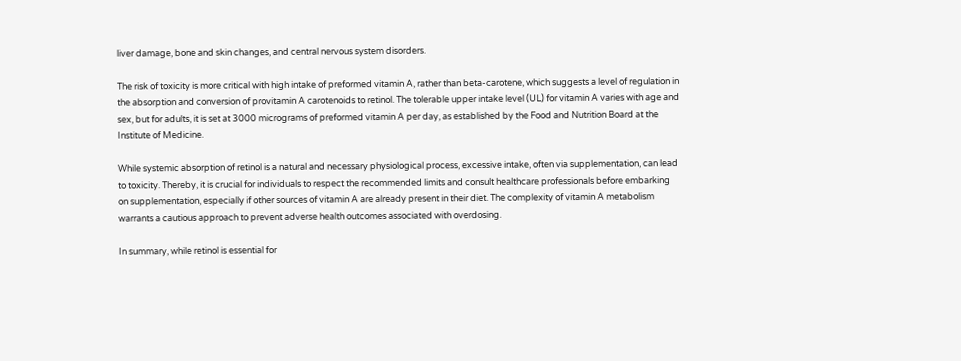liver damage, bone and skin changes, and central nervous system disorders.

The risk of toxicity is more critical with high intake of preformed vitamin A, rather than beta-carotene, which suggests a level of regulation in the absorption and conversion of provitamin A carotenoids to retinol. The tolerable upper intake level (UL) for vitamin A varies with age and sex, but for adults, it is set at 3000 micrograms of preformed vitamin A per day, as established by the Food and Nutrition Board at the Institute of Medicine.

While systemic absorption of retinol is a natural and necessary physiological process, excessive intake, often via supplementation, can lead to toxicity. Thereby, it is crucial for individuals to respect the recommended limits and consult healthcare professionals before embarking on supplementation, especially if other sources of vitamin A are already present in their diet. The complexity of vitamin A metabolism warrants a cautious approach to prevent adverse health outcomes associated with overdosing.

In summary, while retinol is essential for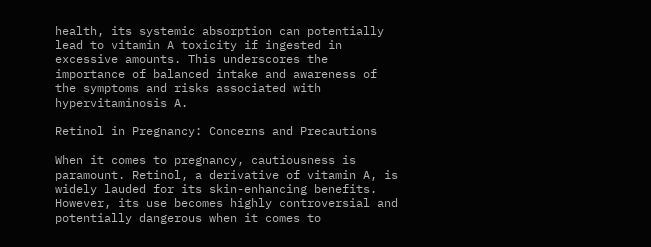health, its systemic absorption can potentially lead to vitamin A toxicity if ingested in excessive amounts. This underscores the importance of balanced intake and awareness of the symptoms and risks associated with hypervitaminosis A.

Retinol in Pregnancy: Concerns and Precautions

When it comes to pregnancy, cautiousness is paramount. Retinol, a derivative of vitamin A, is widely lauded for its skin-enhancing benefits. However, its use becomes highly controversial and potentially dangerous when it comes to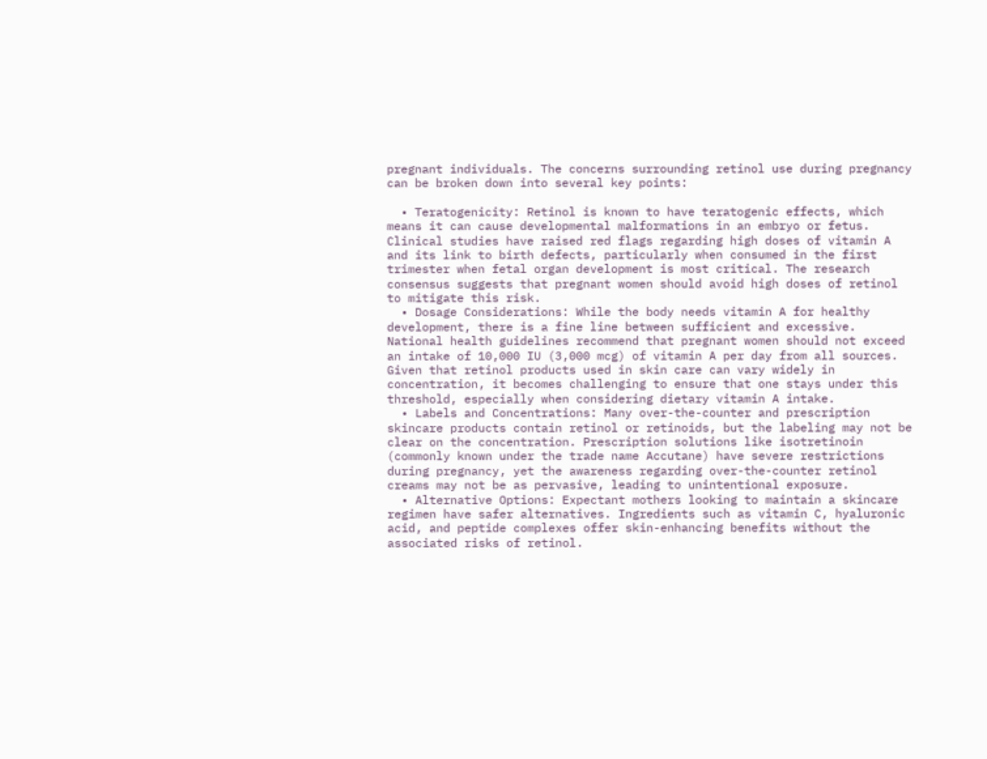pregnant individuals. The concerns surrounding retinol use during pregnancy can be broken down into several key points:

  • Teratogenicity: Retinol is known to have teratogenic effects, which means it can cause developmental malformations in an embryo or fetus. Clinical studies have raised red flags regarding high doses of vitamin A and its link to birth defects, particularly when consumed in the first trimester when fetal organ development is most critical. The research consensus suggests that pregnant women should avoid high doses of retinol to mitigate this risk.
  • Dosage Considerations: While the body needs vitamin A for healthy development, there is a fine line between sufficient and excessive. National health guidelines recommend that pregnant women should not exceed an intake of 10,000 IU (3,000 mcg) of vitamin A per day from all sources. Given that retinol products used in skin care can vary widely in concentration, it becomes challenging to ensure that one stays under this threshold, especially when considering dietary vitamin A intake.
  • Labels and Concentrations: Many over-the-counter and prescription skincare products contain retinol or retinoids, but the labeling may not be clear on the concentration. Prescription solutions like isotretinoin (commonly known under the trade name Accutane) have severe restrictions during pregnancy, yet the awareness regarding over-the-counter retinol creams may not be as pervasive, leading to unintentional exposure.
  • Alternative Options: Expectant mothers looking to maintain a skincare regimen have safer alternatives. Ingredients such as vitamin C, hyaluronic acid, and peptide complexes offer skin-enhancing benefits without the associated risks of retinol.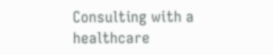Consulting with a healthcare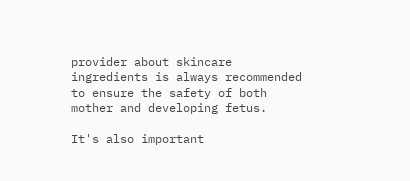provider about skincare ingredients is always recommended to ensure the safety of both mother and developing fetus.

It's also important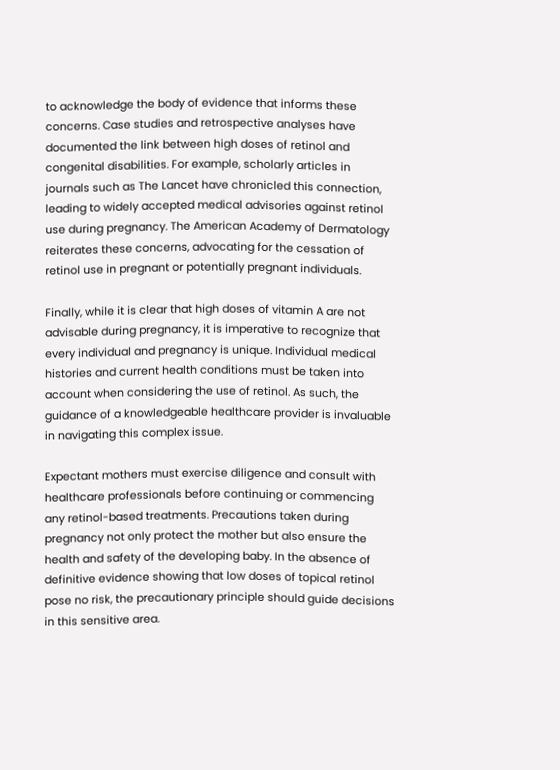to acknowledge the body of evidence that informs these concerns. Case studies and retrospective analyses have documented the link between high doses of retinol and congenital disabilities. For example, scholarly articles in journals such as The Lancet have chronicled this connection, leading to widely accepted medical advisories against retinol use during pregnancy. The American Academy of Dermatology reiterates these concerns, advocating for the cessation of retinol use in pregnant or potentially pregnant individuals.

Finally, while it is clear that high doses of vitamin A are not advisable during pregnancy, it is imperative to recognize that every individual and pregnancy is unique. Individual medical histories and current health conditions must be taken into account when considering the use of retinol. As such, the guidance of a knowledgeable healthcare provider is invaluable in navigating this complex issue.

Expectant mothers must exercise diligence and consult with healthcare professionals before continuing or commencing any retinol-based treatments. Precautions taken during pregnancy not only protect the mother but also ensure the health and safety of the developing baby. In the absence of definitive evidence showing that low doses of topical retinol pose no risk, the precautionary principle should guide decisions in this sensitive area.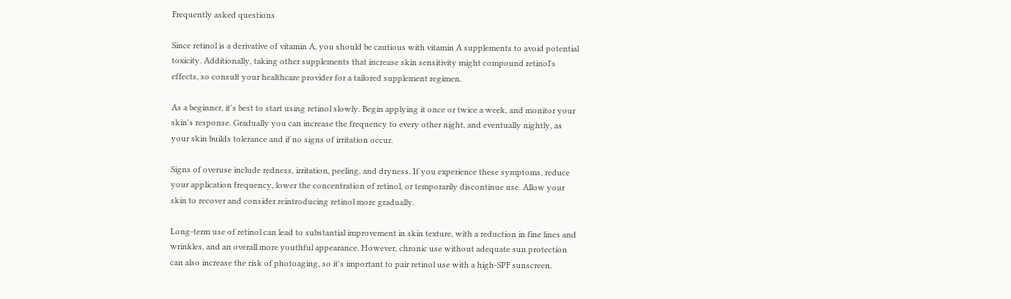Frequently asked questions

Since retinol is a derivative of vitamin A, you should be cautious with vitamin A supplements to avoid potential toxicity. Additionally, taking other supplements that increase skin sensitivity might compound retinol's effects, so consult your healthcare provider for a tailored supplement regimen.

As a beginner, it's best to start using retinol slowly. Begin applying it once or twice a week, and monitor your skin's response. Gradually you can increase the frequency to every other night, and eventually nightly, as your skin builds tolerance and if no signs of irritation occur.

Signs of overuse include redness, irritation, peeling, and dryness. If you experience these symptoms, reduce your application frequency, lower the concentration of retinol, or temporarily discontinue use. Allow your skin to recover and consider reintroducing retinol more gradually.

Long-term use of retinol can lead to substantial improvement in skin texture, with a reduction in fine lines and wrinkles, and an overall more youthful appearance. However, chronic use without adequate sun protection can also increase the risk of photoaging, so it's important to pair retinol use with a high-SPF sunscreen.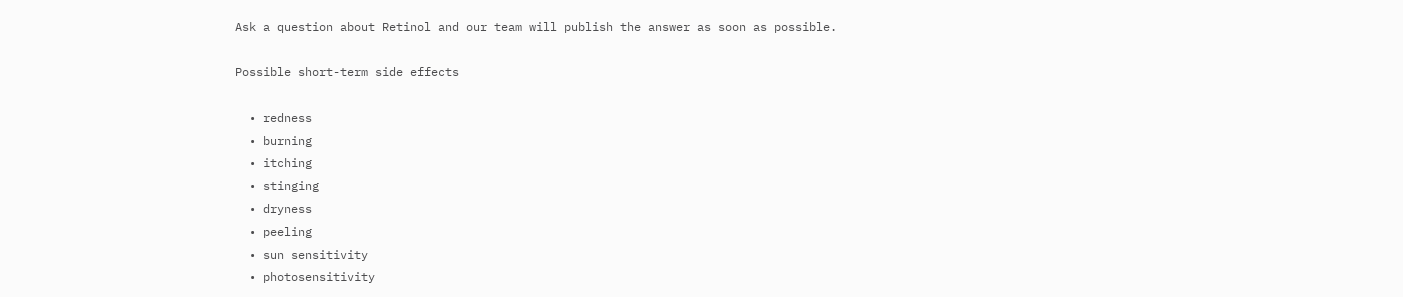Ask a question about Retinol and our team will publish the answer as soon as possible.

Possible short-term side effects

  • redness
  • burning
  • itching
  • stinging
  • dryness
  • peeling
  • sun sensitivity
  • photosensitivity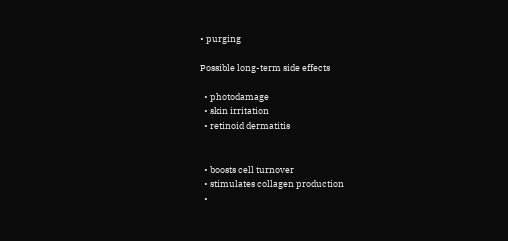• purging

Possible long-term side effects

  • photodamage
  • skin irritation
  • retinoid dermatitis


  • boosts cell turnover
  • stimulates collagen production
  •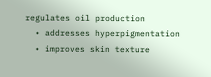regulates oil production
  • addresses hyperpigmentation
  • improves skin texture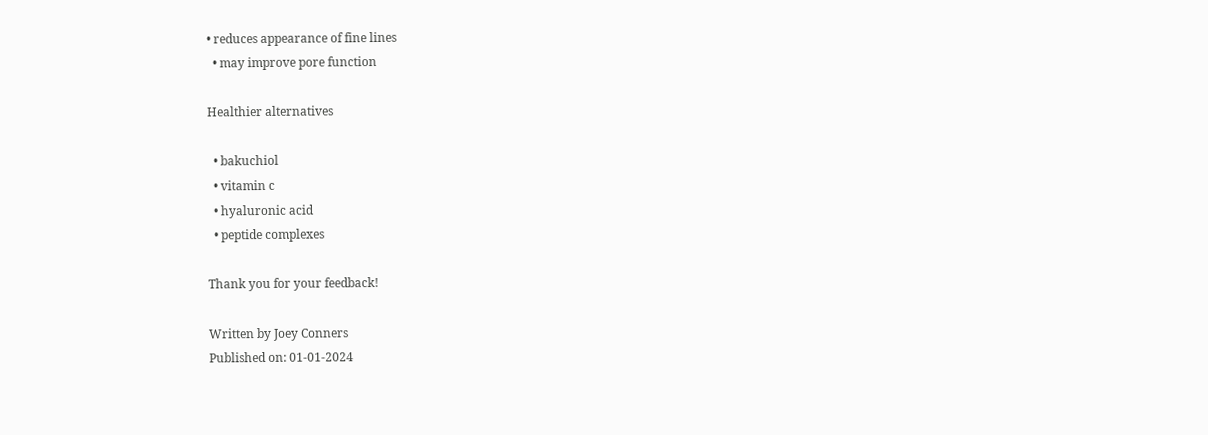• reduces appearance of fine lines
  • may improve pore function

Healthier alternatives

  • bakuchiol
  • vitamin c
  • hyaluronic acid
  • peptide complexes

Thank you for your feedback!

Written by Joey Conners
Published on: 01-01-2024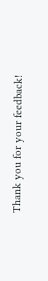Thank you for your feedback!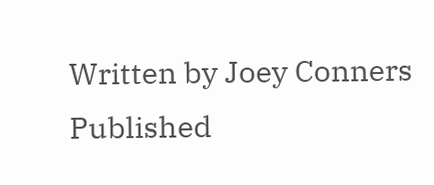Written by Joey Conners
Published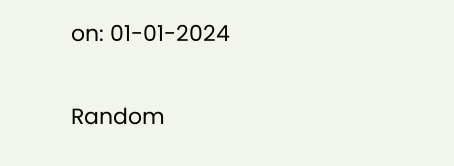on: 01-01-2024

Random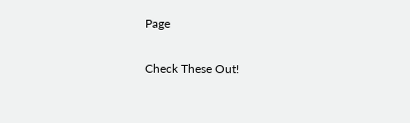Page

Check These Out!